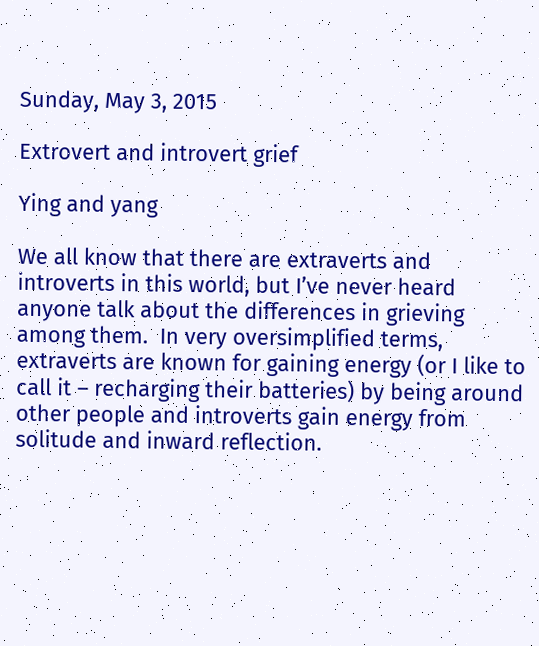Sunday, May 3, 2015

Extrovert and introvert grief

Ying and yang

We all know that there are extraverts and introverts in this world, but I’ve never heard anyone talk about the differences in grieving among them.  In very oversimplified terms, extraverts are known for gaining energy (or I like to call it – recharging their batteries) by being around other people and introverts gain energy from solitude and inward reflection.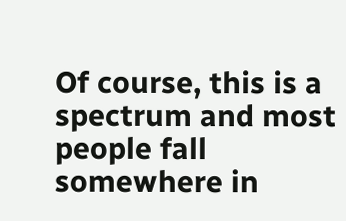Of course, this is a spectrum and most people fall somewhere in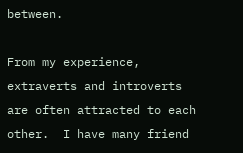between.

From my experience, extraverts and introverts are often attracted to each other.  I have many friend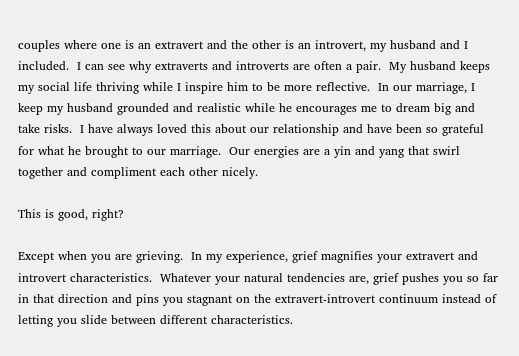couples where one is an extravert and the other is an introvert, my husband and I included.  I can see why extraverts and introverts are often a pair.  My husband keeps my social life thriving while I inspire him to be more reflective.  In our marriage, I keep my husband grounded and realistic while he encourages me to dream big and take risks.  I have always loved this about our relationship and have been so grateful for what he brought to our marriage.  Our energies are a yin and yang that swirl together and compliment each other nicely.

This is good, right?

Except when you are grieving.  In my experience, grief magnifies your extravert and introvert characteristics.  Whatever your natural tendencies are, grief pushes you so far in that direction and pins you stagnant on the extravert-introvert continuum instead of letting you slide between different characteristics.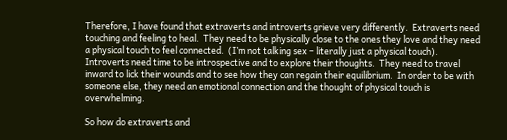Therefore, I have found that extraverts and introverts grieve very differently.  Extraverts need touching and feeling to heal.  They need to be physically close to the ones they love and they need a physical touch to feel connected.  (I’m not talking sex – literally just a physical touch).  Introverts need time to be introspective and to explore their thoughts.  They need to travel inward to lick their wounds and to see how they can regain their equilibrium.  In order to be with someone else, they need an emotional connection and the thought of physical touch is overwhelming.

So how do extraverts and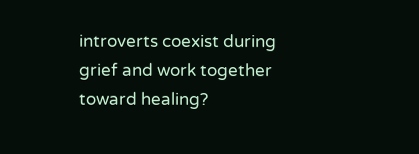introverts coexist during grief and work together toward healing?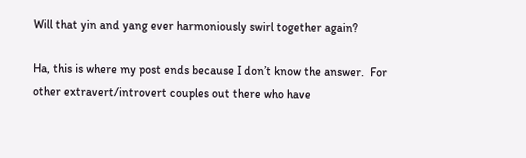Will that yin and yang ever harmoniously swirl together again?

Ha, this is where my post ends because I don’t know the answer.  For other extravert/introvert couples out there who have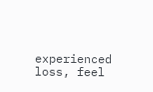experienced loss, feel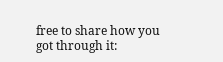free to share how you got through it: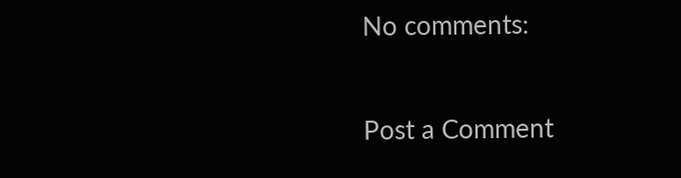No comments:

Post a Comment